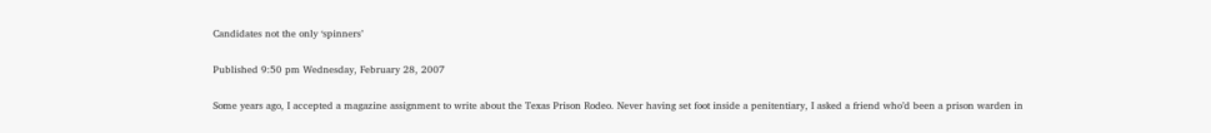Candidates not the only ‘spinners’

Published 9:50 pm Wednesday, February 28, 2007

Some years ago, I accepted a magazine assignment to write about the Texas Prison Rodeo. Never having set foot inside a penitentiary, I asked a friend who’d been a prison warden in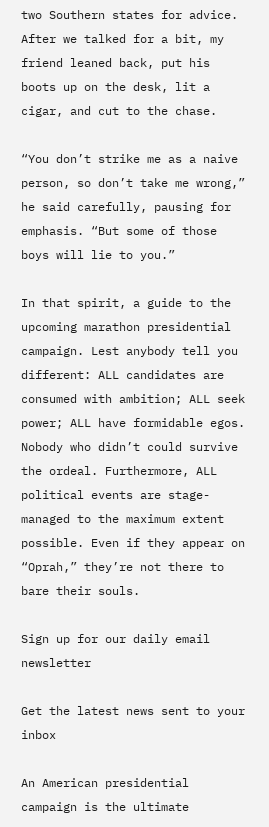two Southern states for advice. After we talked for a bit, my friend leaned back, put his boots up on the desk, lit a cigar, and cut to the chase.

“You don’t strike me as a naive person, so don’t take me wrong,” he said carefully, pausing for emphasis. “But some of those boys will lie to you.”

In that spirit, a guide to the upcoming marathon presidential campaign. Lest anybody tell you different: ALL candidates are consumed with ambition; ALL seek power; ALL have formidable egos. Nobody who didn’t could survive the ordeal. Furthermore, ALL political events are stage-managed to the maximum extent possible. Even if they appear on “Oprah,” they’re not there to bare their souls.

Sign up for our daily email newsletter

Get the latest news sent to your inbox

An American presidential campaign is the ultimate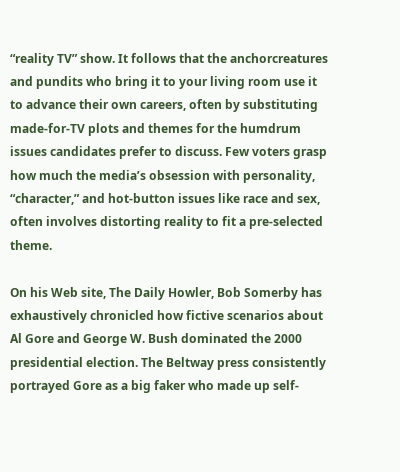“reality TV” show. It follows that the anchorcreatures and pundits who bring it to your living room use it to advance their own careers, often by substituting made-for-TV plots and themes for the humdrum issues candidates prefer to discuss. Few voters grasp how much the media’s obsession with personality, “character,” and hot-button issues like race and sex, often involves distorting reality to fit a pre-selected theme.

On his Web site, The Daily Howler, Bob Somerby has exhaustively chronicled how fictive scenarios about Al Gore and George W. Bush dominated the 2000 presidential election. The Beltway press consistently portrayed Gore as a big faker who made up self-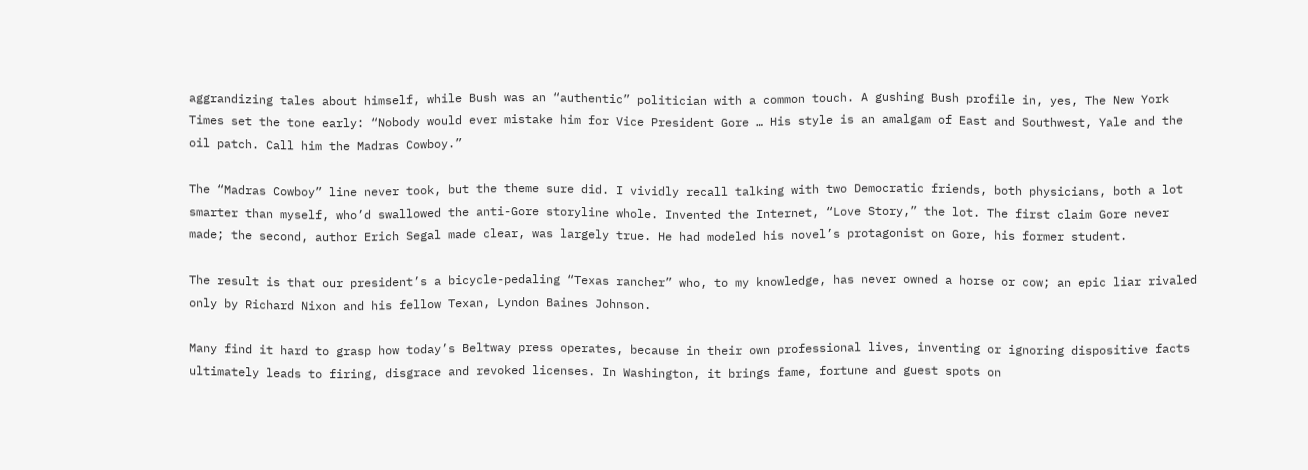aggrandizing tales about himself, while Bush was an “authentic” politician with a common touch. A gushing Bush profile in, yes, The New York Times set the tone early: “Nobody would ever mistake him for Vice President Gore … His style is an amalgam of East and Southwest, Yale and the oil patch. Call him the Madras Cowboy.”

The “Madras Cowboy” line never took, but the theme sure did. I vividly recall talking with two Democratic friends, both physicians, both a lot smarter than myself, who’d swallowed the anti-Gore storyline whole. Invented the Internet, “Love Story,” the lot. The first claim Gore never made; the second, author Erich Segal made clear, was largely true. He had modeled his novel’s protagonist on Gore, his former student.

The result is that our president’s a bicycle-pedaling “Texas rancher” who, to my knowledge, has never owned a horse or cow; an epic liar rivaled only by Richard Nixon and his fellow Texan, Lyndon Baines Johnson.

Many find it hard to grasp how today’s Beltway press operates, because in their own professional lives, inventing or ignoring dispositive facts ultimately leads to firing, disgrace and revoked licenses. In Washington, it brings fame, fortune and guest spots on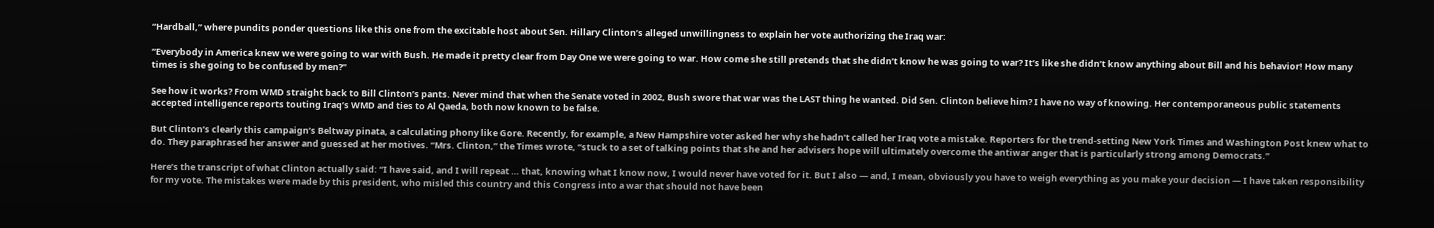“Hardball,” where pundits ponder questions like this one from the excitable host about Sen. Hillary Clinton’s alleged unwillingness to explain her vote authorizing the Iraq war:

“Everybody in America knew we were going to war with Bush. He made it pretty clear from Day One we were going to war. How come she still pretends that she didn’t know he was going to war? It’s like she didn’t know anything about Bill and his behavior! How many times is she going to be confused by men?”

See how it works? From WMD straight back to Bill Clinton’s pants. Never mind that when the Senate voted in 2002, Bush swore that war was the LAST thing he wanted. Did Sen. Clinton believe him? I have no way of knowing. Her contemporaneous public statements accepted intelligence reports touting Iraq’s WMD and ties to Al Qaeda, both now known to be false.

But Clinton’s clearly this campaign’s Beltway pinata, a calculating phony like Gore. Recently, for example, a New Hampshire voter asked her why she hadn’t called her Iraq vote a mistake. Reporters for the trend-setting New York Times and Washington Post knew what to do. They paraphrased her answer and guessed at her motives. “Mrs. Clinton,” the Times wrote, “stuck to a set of talking points that she and her advisers hope will ultimately overcome the antiwar anger that is particularly strong among Democrats.”

Here’s the transcript of what Clinton actually said: “I have said, and I will repeat … that, knowing what I know now, I would never have voted for it. But I also — and, I mean, obviously you have to weigh everything as you make your decision — I have taken responsibility for my vote. The mistakes were made by this president, who misled this country and this Congress into a war that should not have been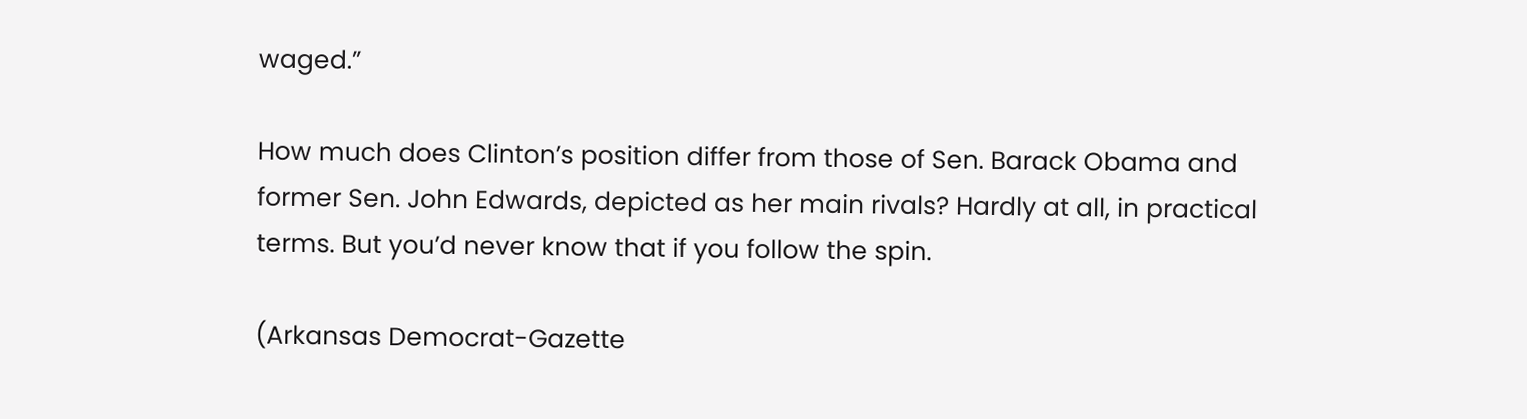waged.”

How much does Clinton’s position differ from those of Sen. Barack Obama and former Sen. John Edwards, depicted as her main rivals? Hardly at all, in practical terms. But you’d never know that if you follow the spin.

(Arkansas Democrat-Gazette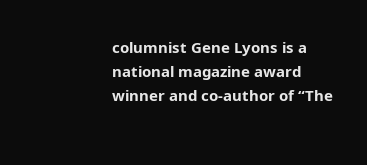columnist Gene Lyons is a national magazine award winner and co-author of “The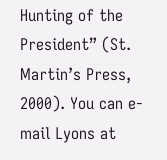Hunting of the President” (St. Martin’s Press, 2000). You can e-mail Lyons at